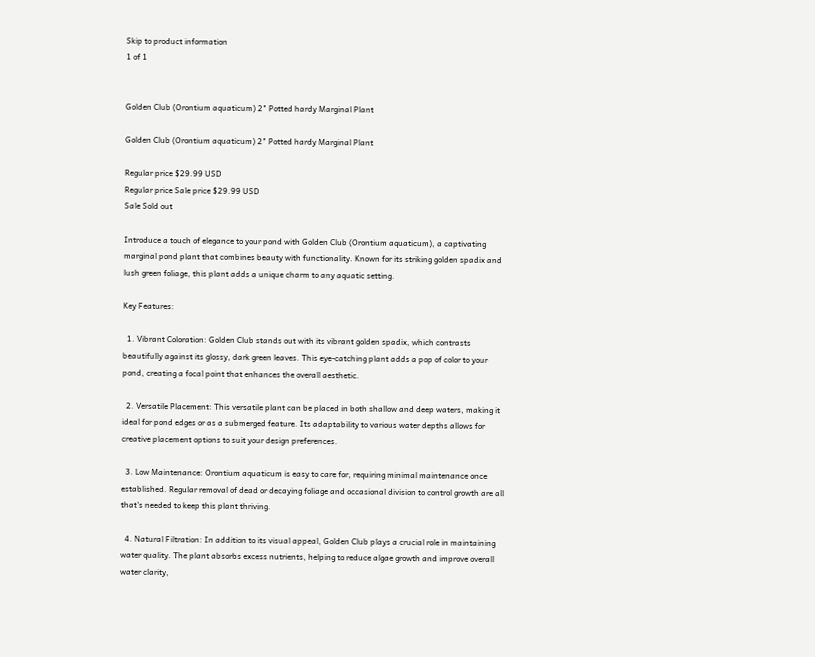Skip to product information
1 of 1


Golden Club (Orontium aquaticum) 2" Potted hardy Marginal Plant

Golden Club (Orontium aquaticum) 2" Potted hardy Marginal Plant

Regular price $29.99 USD
Regular price Sale price $29.99 USD
Sale Sold out

Introduce a touch of elegance to your pond with Golden Club (Orontium aquaticum), a captivating marginal pond plant that combines beauty with functionality. Known for its striking golden spadix and lush green foliage, this plant adds a unique charm to any aquatic setting.

Key Features:

  1. Vibrant Coloration: Golden Club stands out with its vibrant golden spadix, which contrasts beautifully against its glossy, dark green leaves. This eye-catching plant adds a pop of color to your pond, creating a focal point that enhances the overall aesthetic.

  2. Versatile Placement: This versatile plant can be placed in both shallow and deep waters, making it ideal for pond edges or as a submerged feature. Its adaptability to various water depths allows for creative placement options to suit your design preferences.

  3. Low Maintenance: Orontium aquaticum is easy to care for, requiring minimal maintenance once established. Regular removal of dead or decaying foliage and occasional division to control growth are all that's needed to keep this plant thriving.

  4. Natural Filtration: In addition to its visual appeal, Golden Club plays a crucial role in maintaining water quality. The plant absorbs excess nutrients, helping to reduce algae growth and improve overall water clarity,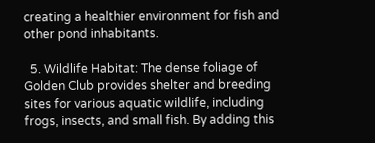creating a healthier environment for fish and other pond inhabitants.

  5. Wildlife Habitat: The dense foliage of Golden Club provides shelter and breeding sites for various aquatic wildlife, including frogs, insects, and small fish. By adding this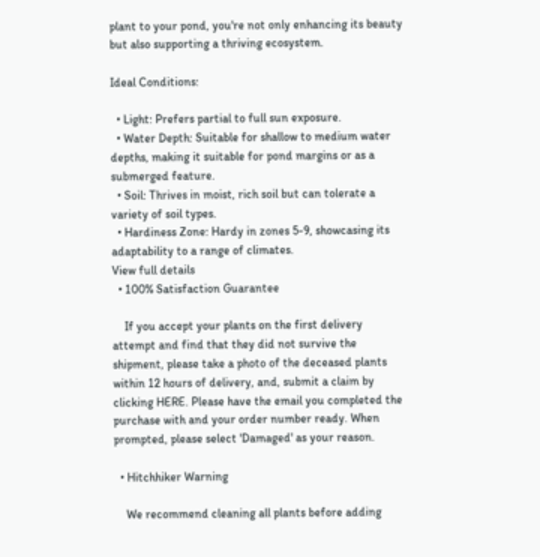plant to your pond, you're not only enhancing its beauty but also supporting a thriving ecosystem.

Ideal Conditions:

  • Light: Prefers partial to full sun exposure.
  • Water Depth: Suitable for shallow to medium water depths, making it suitable for pond margins or as a submerged feature.
  • Soil: Thrives in moist, rich soil but can tolerate a variety of soil types.
  • Hardiness Zone: Hardy in zones 5-9, showcasing its adaptability to a range of climates.
View full details
  • 100% Satisfaction Guarantee

    If you accept your plants on the first delivery attempt and find that they did not survive the shipment, please take a photo of the deceased plants within 12 hours of delivery, and, submit a claim by clicking HERE. Please have the email you completed the purchase with and your order number ready. When prompted, please select 'Damaged' as your reason.

  • Hitchhiker Warning

    We recommend cleaning all plants before adding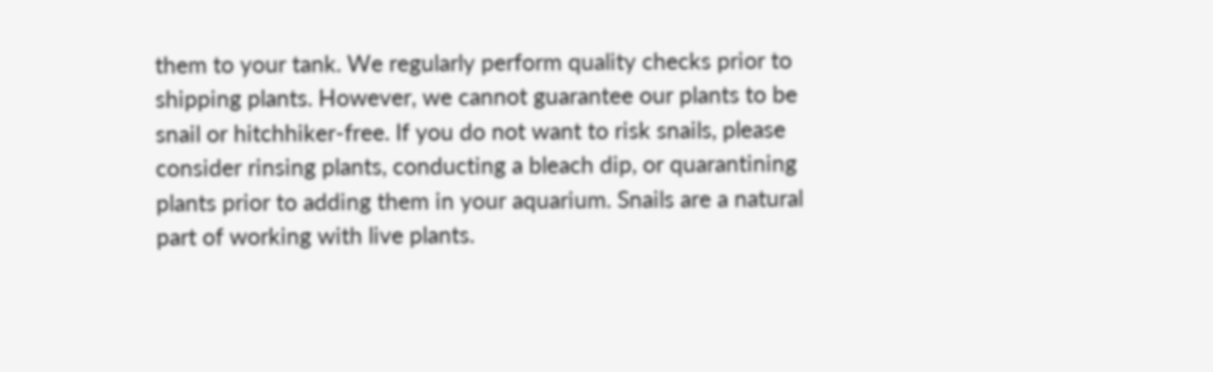them to your tank. We regularly perform quality checks prior to shipping plants. However, we cannot guarantee our plants to be snail or hitchhiker-free. If you do not want to risk snails, please consider rinsing plants, conducting a bleach dip, or quarantining plants prior to adding them in your aquarium. Snails are a natural part of working with live plants.